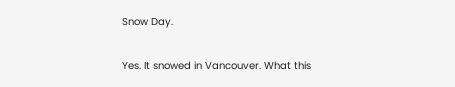Snow Day.

Yes. It snowed in Vancouver. What this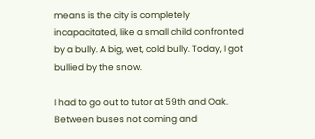means is the city is completely incapacitated, like a small child confronted by a bully. A big, wet, cold bully. Today, I got bullied by the snow.

I had to go out to tutor at 59th and Oak. Between buses not coming and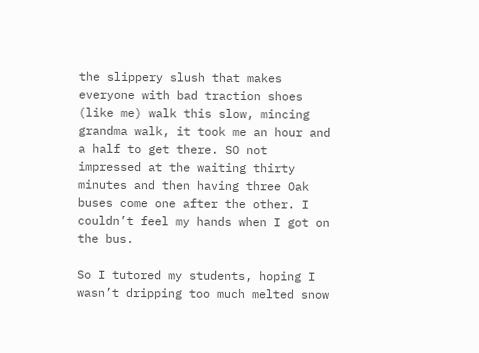the slippery slush that makes everyone with bad traction shoes (like me) walk this slow, mincing grandma walk, it took me an hour and a half to get there. SO not impressed at the waiting thirty minutes and then having three Oak buses come one after the other. I couldn’t feel my hands when I got on the bus.

So I tutored my students, hoping I wasn’t dripping too much melted snow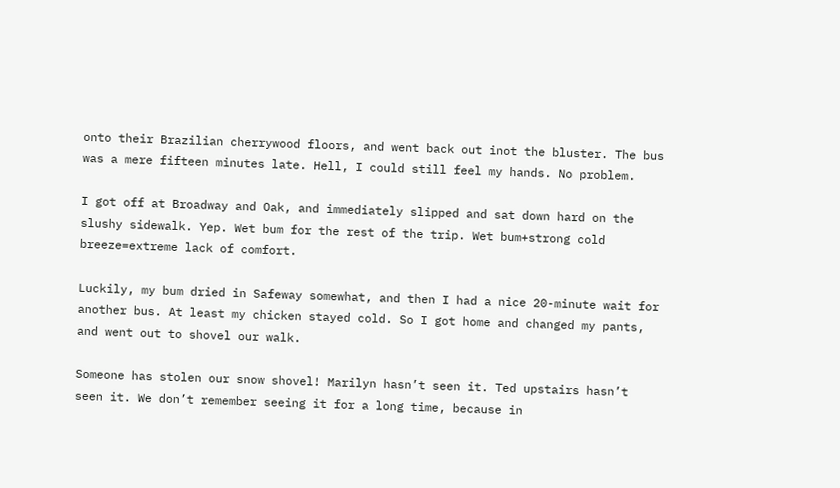onto their Brazilian cherrywood floors, and went back out inot the bluster. The bus was a mere fifteen minutes late. Hell, I could still feel my hands. No problem.

I got off at Broadway and Oak, and immediately slipped and sat down hard on the slushy sidewalk. Yep. Wet bum for the rest of the trip. Wet bum+strong cold breeze=extreme lack of comfort.

Luckily, my bum dried in Safeway somewhat, and then I had a nice 20-minute wait for another bus. At least my chicken stayed cold. So I got home and changed my pants, and went out to shovel our walk.

Someone has stolen our snow shovel! Marilyn hasn’t seen it. Ted upstairs hasn’t seen it. We don’t remember seeing it for a long time, because in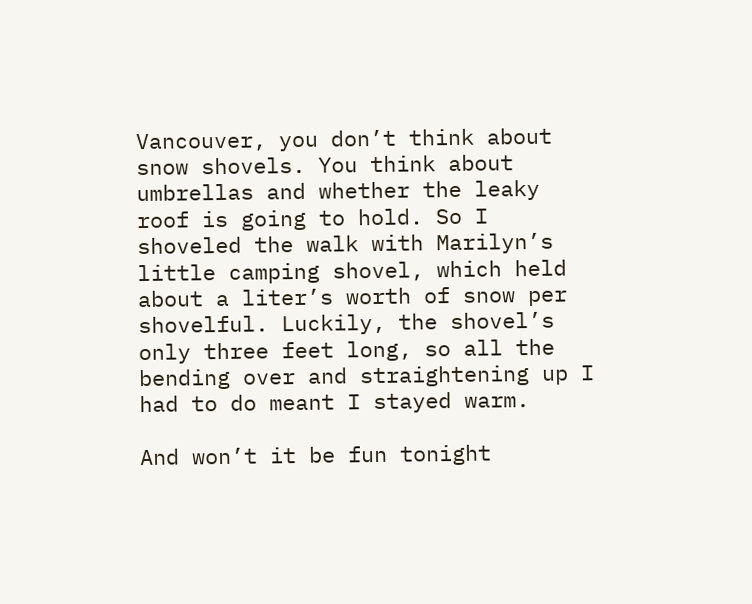Vancouver, you don’t think about snow shovels. You think about umbrellas and whether the leaky roof is going to hold. So I shoveled the walk with Marilyn’s little camping shovel, which held about a liter’s worth of snow per shovelful. Luckily, the shovel’s only three feet long, so all the bending over and straightening up I had to do meant I stayed warm.

And won’t it be fun tonight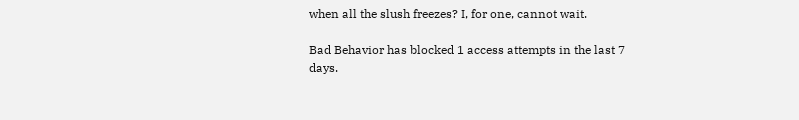when all the slush freezes? I, for one, cannot wait.

Bad Behavior has blocked 1 access attempts in the last 7 days.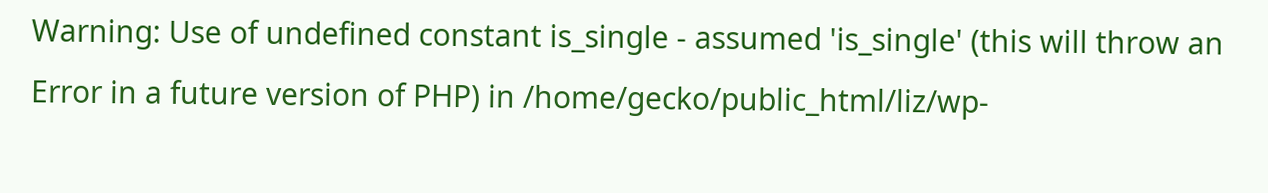Warning: Use of undefined constant is_single - assumed 'is_single' (this will throw an Error in a future version of PHP) in /home/gecko/public_html/liz/wp-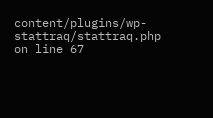content/plugins/wp-stattraq/stattraq.php on line 67